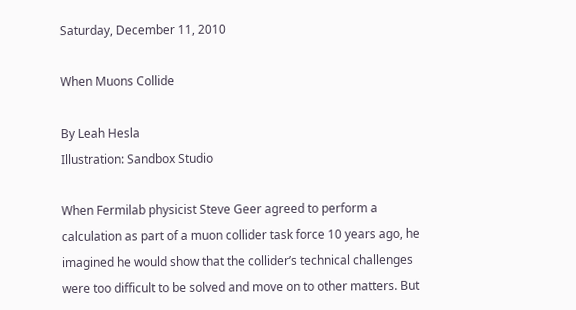Saturday, December 11, 2010

When Muons Collide

By Leah Hesla
Illustration: Sandbox Studio

When Fermilab physicist Steve Geer agreed to perform a calculation as part of a muon collider task force 10 years ago, he imagined he would show that the collider’s technical challenges were too difficult to be solved and move on to other matters. But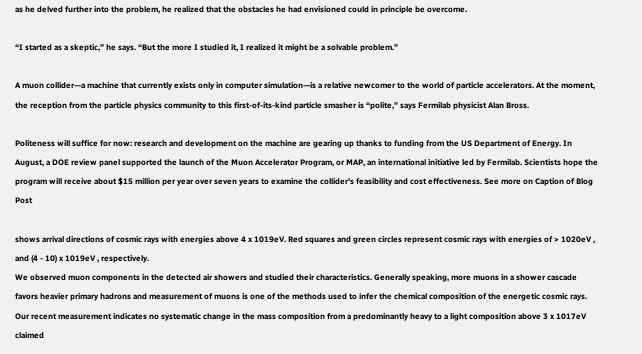as he delved further into the problem, he realized that the obstacles he had envisioned could in principle be overcome.

“I started as a skeptic,” he says. “But the more I studied it, I realized it might be a solvable problem.”

A muon collider—a machine that currently exists only in computer simulation—is a relative newcomer to the world of particle accelerators. At the moment, the reception from the particle physics community to this first-of-its-kind particle smasher is “polite,” says Fermilab physicist Alan Bross.

Politeness will suffice for now: research and development on the machine are gearing up thanks to funding from the US Department of Energy. In August, a DOE review panel supported the launch of the Muon Accelerator Program, or MAP, an international initiative led by Fermilab. Scientists hope the program will receive about $15 million per year over seven years to examine the collider’s feasibility and cost effectiveness. See more on Caption of Blog Post

shows arrival directions of cosmic rays with energies above 4 x 1019eV. Red squares and green circles represent cosmic rays with energies of > 1020eV , and (4 - 10) x 1019eV , respectively.
We observed muon components in the detected air showers and studied their characteristics. Generally speaking, more muons in a shower cascade favors heavier primary hadrons and measurement of muons is one of the methods used to infer the chemical composition of the energetic cosmic rays. Our recent measurement indicates no systematic change in the mass composition from a predominantly heavy to a light composition above 3 x 1017eV claimed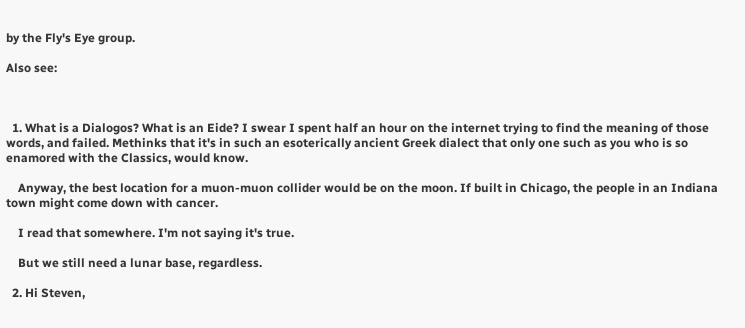by the Fly's Eye group.

Also see:



  1. What is a Dialogos? What is an Eide? I swear I spent half an hour on the internet trying to find the meaning of those words, and failed. Methinks that it's in such an esoterically ancient Greek dialect that only one such as you who is so enamored with the Classics, would know.

    Anyway, the best location for a muon-muon collider would be on the moon. If built in Chicago, the people in an Indiana town might come down with cancer.

    I read that somewhere. I'm not saying it's true.

    But we still need a lunar base, regardless.

  2. Hi Steven,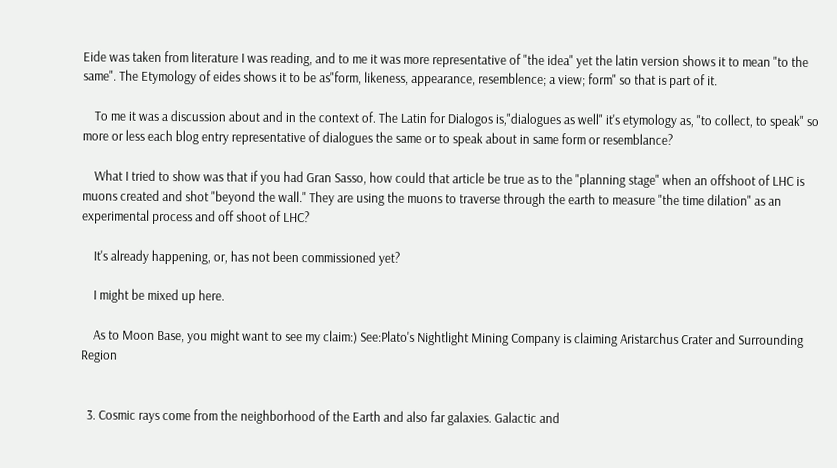Eide was taken from literature I was reading, and to me it was more representative of "the idea" yet the latin version shows it to mean "to the same". The Etymology of eides shows it to be as"form, likeness, appearance, resemblence; a view; form" so that is part of it.

    To me it was a discussion about and in the context of. The Latin for Dialogos is,"dialogues as well" it's etymology as, "to collect, to speak" so more or less each blog entry representative of dialogues the same or to speak about in same form or resemblance?

    What I tried to show was that if you had Gran Sasso, how could that article be true as to the "planning stage" when an offshoot of LHC is muons created and shot "beyond the wall." They are using the muons to traverse through the earth to measure "the time dilation" as an experimental process and off shoot of LHC?

    It's already happening, or, has not been commissioned yet?

    I might be mixed up here.

    As to Moon Base, you might want to see my claim:) See:Plato's Nightlight Mining Company is claiming Aristarchus Crater and Surrounding Region


  3. Cosmic rays come from the neighborhood of the Earth and also far galaxies. Galactic and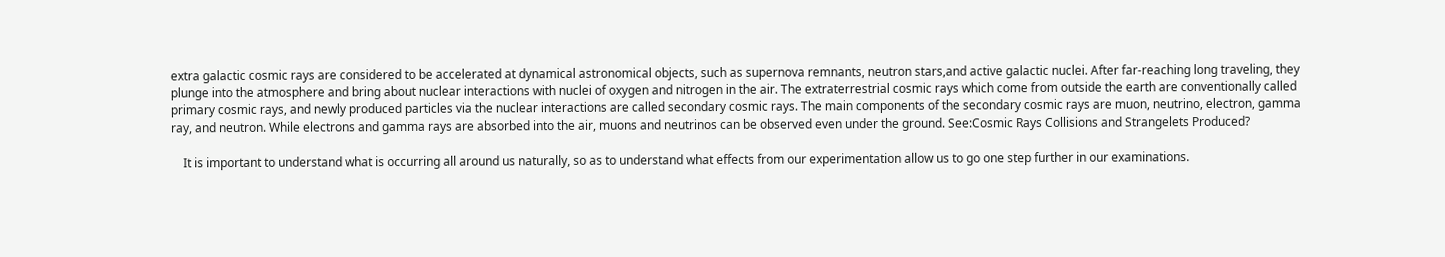extra galactic cosmic rays are considered to be accelerated at dynamical astronomical objects, such as supernova remnants, neutron stars,and active galactic nuclei. After far-reaching long traveling, they plunge into the atmosphere and bring about nuclear interactions with nuclei of oxygen and nitrogen in the air. The extraterrestrial cosmic rays which come from outside the earth are conventionally called primary cosmic rays, and newly produced particles via the nuclear interactions are called secondary cosmic rays. The main components of the secondary cosmic rays are muon, neutrino, electron, gamma ray, and neutron. While electrons and gamma rays are absorbed into the air, muons and neutrinos can be observed even under the ground. See:Cosmic Rays Collisions and Strangelets Produced?

    It is important to understand what is occurring all around us naturally, so as to understand what effects from our experimentation allow us to go one step further in our examinations.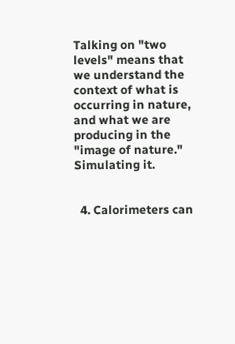Talking on "two levels" means that we understand the context of what is occurring in nature, and what we are producing in the "image of nature." Simulating it.


  4. Calorimeters can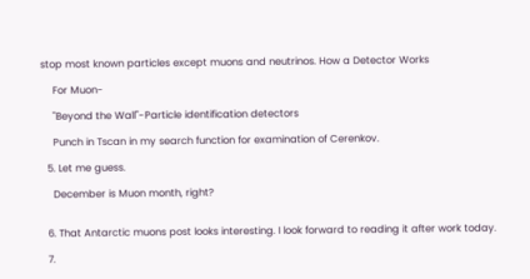stop most known particles except muons and neutrinos. How a Detector Works

    For Muon-

    "Beyond the Wall"-Particle identification detectors

    Punch in Tscan in my search function for examination of Cerenkov.

  5. Let me guess.

    December is Muon month, right?


  6. That Antarctic muons post looks interesting. I look forward to reading it after work today.

  7.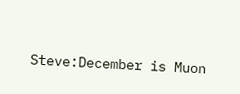Steve:December is Muon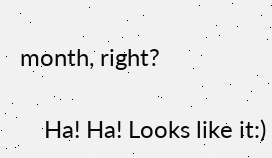month, right?

    Ha! Ha! Looks like it:)